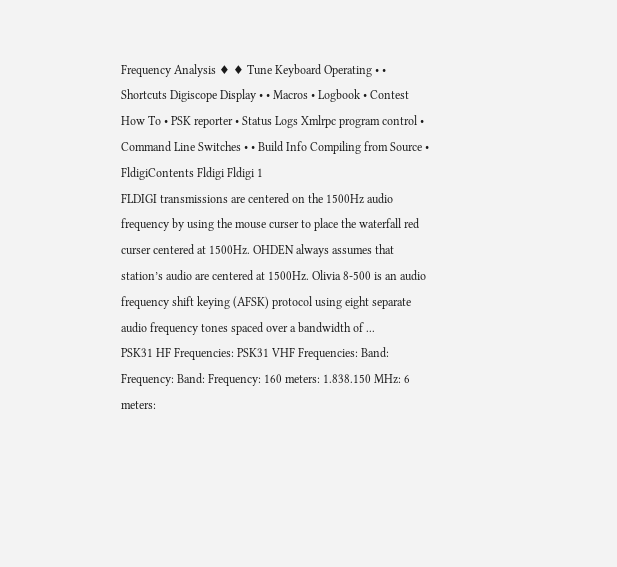Frequency Analysis ♦ ♦ Tune Keyboard Operating • • Shortcuts Digiscope Display • • Macros • Logbook • Contest How To • PSK reporter • Status Logs Xmlrpc program control • Command Line Switches • • Build Info Compiling from Source • FldigiContents Fldigi Fldigi 1
FLDIGI transmissions are centered on the 1500Hz audio frequency by using the mouse curser to place the waterfall red curser centered at 1500Hz. OHDEN always assumes that station’s audio are centered at 1500Hz. Olivia 8-500 is an audio frequency shift keying (AFSK) protocol using eight separate audio frequency tones spaced over a bandwidth of ...
PSK31 HF Frequencies: PSK31 VHF Frequencies: Band: Frequency: Band: Frequency: 160 meters: 1.838.150 MHz: 6 meters: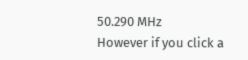50.290 MHz
However if you click a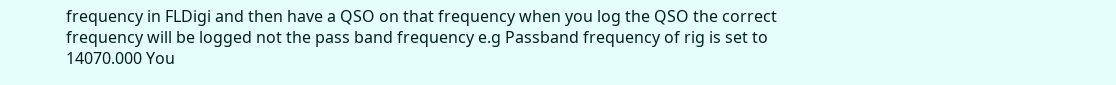frequency in FLDigi and then have a QSO on that frequency when you log the QSO the correct frequency will be logged not the pass band frequency e.g Passband frequency of rig is set to 14070.000 You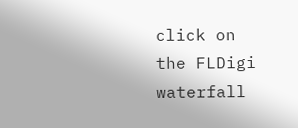click on the FLDigi waterfall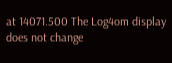at 14071.500 The Log4om display does not change